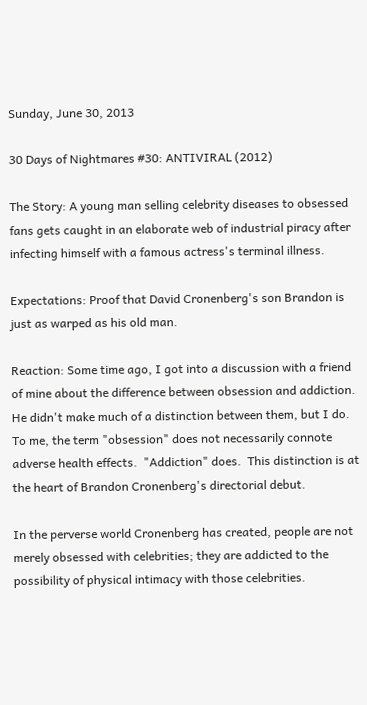Sunday, June 30, 2013

30 Days of Nightmares #30: ANTIVIRAL (2012)

The Story: A young man selling celebrity diseases to obsessed fans gets caught in an elaborate web of industrial piracy after infecting himself with a famous actress's terminal illness.

Expectations: Proof that David Cronenberg's son Brandon is just as warped as his old man.

Reaction: Some time ago, I got into a discussion with a friend of mine about the difference between obsession and addiction.  He didn't make much of a distinction between them, but I do.  To me, the term "obsession" does not necessarily connote adverse health effects.  "Addiction" does.  This distinction is at the heart of Brandon Cronenberg's directorial debut.

In the perverse world Cronenberg has created, people are not merely obsessed with celebrities; they are addicted to the possibility of physical intimacy with those celebrities.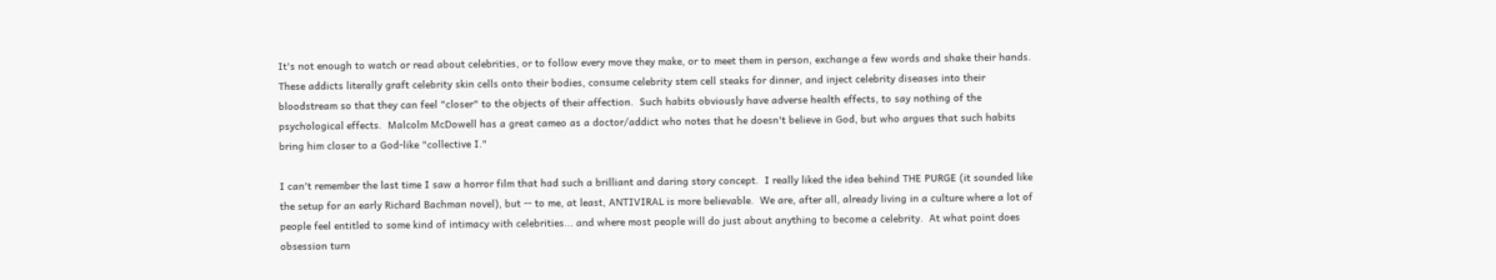It's not enough to watch or read about celebrities, or to follow every move they make, or to meet them in person, exchange a few words and shake their hands.  These addicts literally graft celebrity skin cells onto their bodies, consume celebrity stem cell steaks for dinner, and inject celebrity diseases into their bloodstream so that they can feel "closer" to the objects of their affection.  Such habits obviously have adverse health effects, to say nothing of the psychological effects.  Malcolm McDowell has a great cameo as a doctor/addict who notes that he doesn't believe in God, but who argues that such habits bring him closer to a God-like "collective I."

I can't remember the last time I saw a horror film that had such a brilliant and daring story concept.  I really liked the idea behind THE PURGE (it sounded like the setup for an early Richard Bachman novel), but -- to me, at least, ANTIVIRAL is more believable.  We are, after all, already living in a culture where a lot of people feel entitled to some kind of intimacy with celebrities... and where most people will do just about anything to become a celebrity.  At what point does obsession turn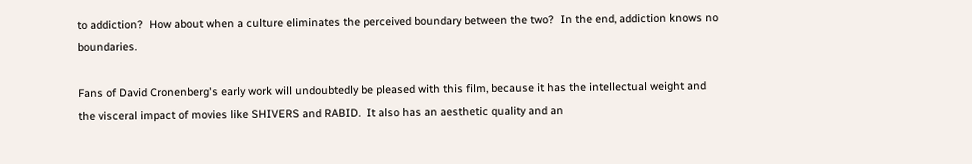to addiction?  How about when a culture eliminates the perceived boundary between the two?  In the end, addiction knows no boundaries.

Fans of David Cronenberg's early work will undoubtedly be pleased with this film, because it has the intellectual weight and the visceral impact of movies like SHIVERS and RABID.  It also has an aesthetic quality and an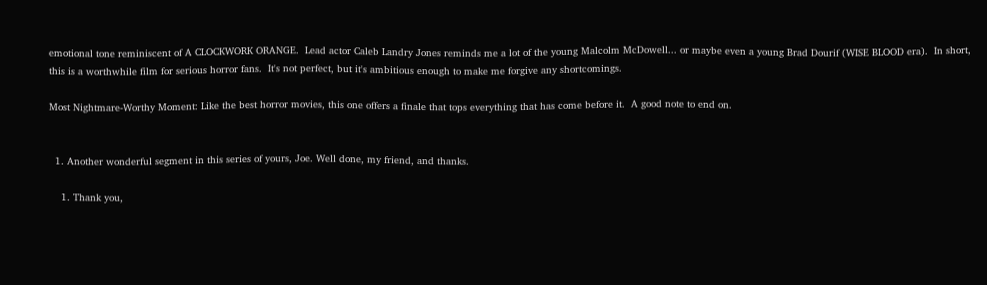emotional tone reminiscent of A CLOCKWORK ORANGE.  Lead actor Caleb Landry Jones reminds me a lot of the young Malcolm McDowell... or maybe even a young Brad Dourif (WISE BLOOD era).  In short, this is a worthwhile film for serious horror fans.  It's not perfect, but it's ambitious enough to make me forgive any shortcomings.

Most Nightmare-Worthy Moment: Like the best horror movies, this one offers a finale that tops everything that has come before it.  A good note to end on.


  1. Another wonderful segment in this series of yours, Joe. Well done, my friend, and thanks.

    1. Thank you,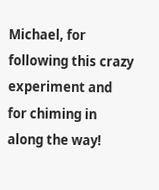Michael, for following this crazy experiment and for chiming in along the way!